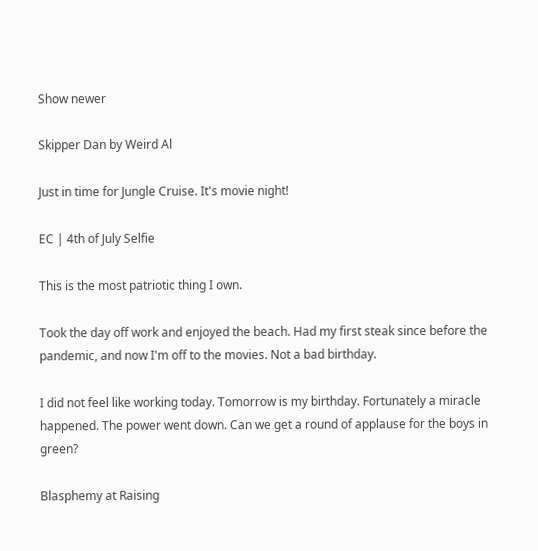Show newer

Skipper Dan by Weird Al

Just in time for Jungle Cruise. It's movie night!

EC | 4th of July Selfie

This is the most patriotic thing I own.

Took the day off work and enjoyed the beach. Had my first steak since before the pandemic, and now I'm off to the movies. Not a bad birthday.

I did not feel like working today. Tomorrow is my birthday. Fortunately a miracle happened. The power went down. Can we get a round of applause for the boys in green?

Blasphemy at Raising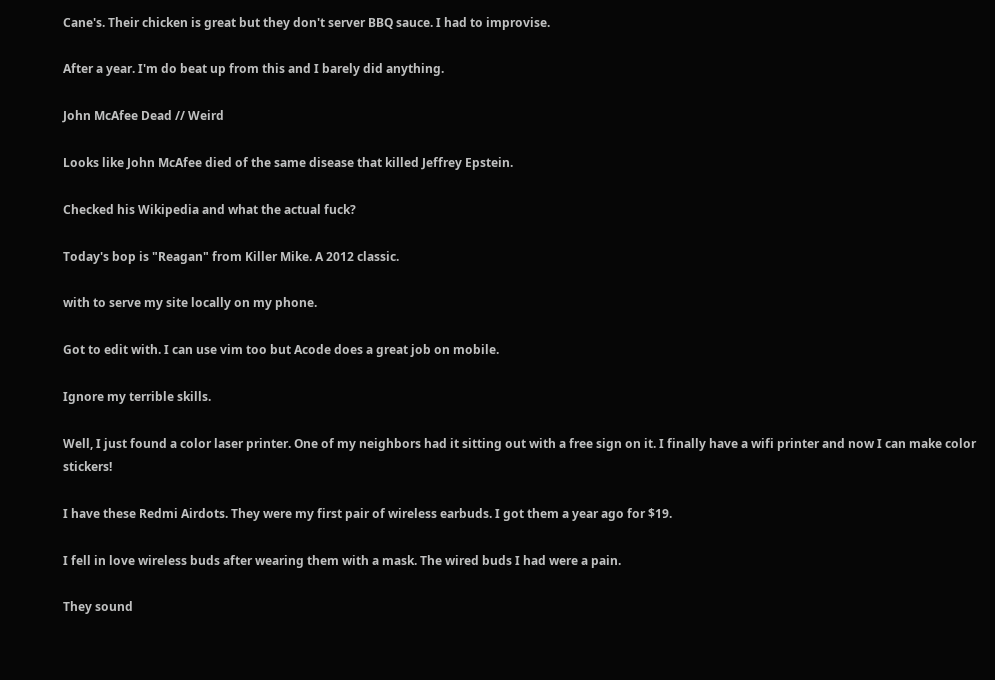Cane's. Their chicken is great but they don't server BBQ sauce. I had to improvise.

After a year. I'm do beat up from this and I barely did anything.

John McAfee Dead // Weird

Looks like John McAfee died of the same disease that killed Jeffrey Epstein.

Checked his Wikipedia and what the actual fuck?

Today's bop is "Reagan" from Killer Mike. A 2012 classic.

with to serve my site locally on my phone.

Got to edit with. I can use vim too but Acode does a great job on mobile.

Ignore my terrible skills.

Well, I just found a color laser printer. One of my neighbors had it sitting out with a free sign on it. I finally have a wifi printer and now I can make color stickers!

I have these Redmi Airdots. They were my first pair of wireless earbuds. I got them a year ago for $19.

I fell in love wireless buds after wearing them with a mask. The wired buds I had were a pain.

They sound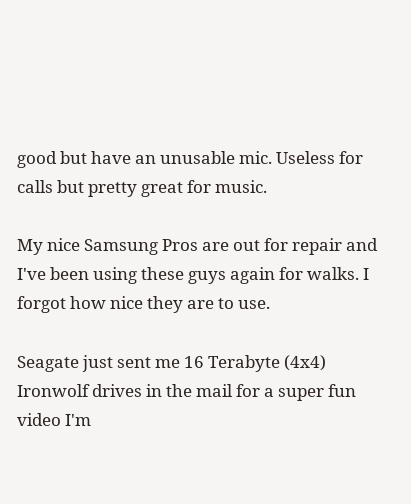good but have an unusable mic. Useless for calls but pretty great for music.

My nice Samsung Pros are out for repair and I've been using these guys again for walks. I forgot how nice they are to use.

Seagate just sent me 16 Terabyte (4x4) Ironwolf drives in the mail for a super fun video I'm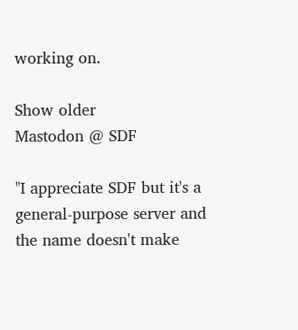working on.

Show older
Mastodon @ SDF

"I appreciate SDF but it's a general-purpose server and the name doesn't make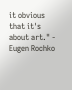it obvious that it's about art." - Eugen Rochko